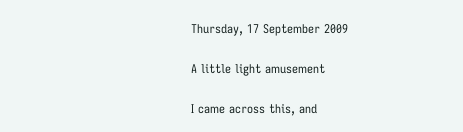Thursday, 17 September 2009

A little light amusement

I came across this, and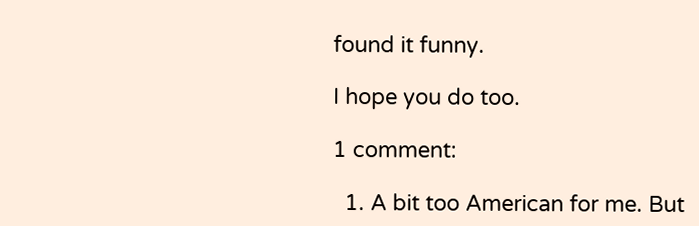found it funny.

I hope you do too.

1 comment:

  1. A bit too American for me. But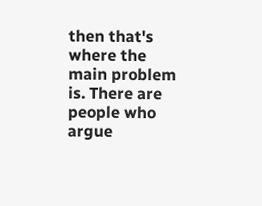then that's where the main problem is. There are people who argue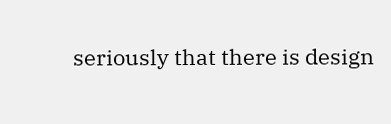seriously that there is design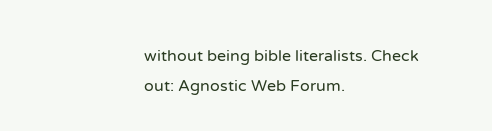without being bible literalists. Check out: Agnostic Web Forum.